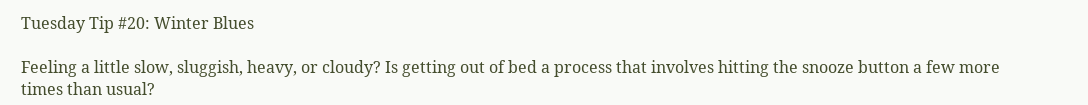Tuesday Tip #20: Winter Blues

Feeling a little slow, sluggish, heavy, or cloudy? Is getting out of bed a process that involves hitting the snooze button a few more times than usual?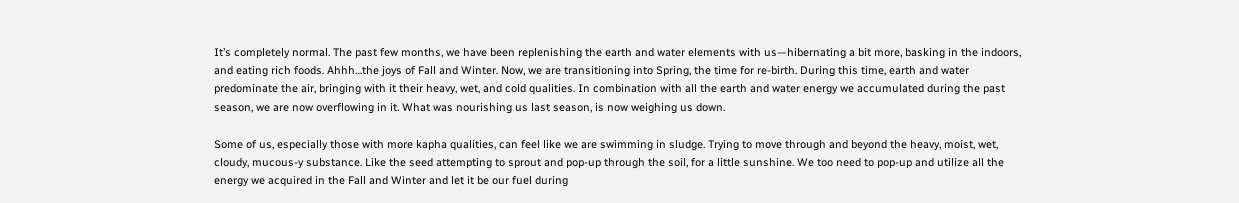It’s completely normal. The past few months, we have been replenishing the earth and water elements with us—hibernating a bit more, basking in the indoors, and eating rich foods. Ahhh…the joys of Fall and Winter. Now, we are transitioning into Spring, the time for re-birth. During this time, earth and water predominate the air, bringing with it their heavy, wet, and cold qualities. In combination with all the earth and water energy we accumulated during the past season, we are now overflowing in it. What was nourishing us last season, is now weighing us down.

Some of us, especially those with more kapha qualities, can feel like we are swimming in sludge. Trying to move through and beyond the heavy, moist, wet, cloudy, mucous-y substance. Like the seed attempting to sprout and pop-up through the soil, for a little sunshine. We too need to pop-up and utilize all the energy we acquired in the Fall and Winter and let it be our fuel during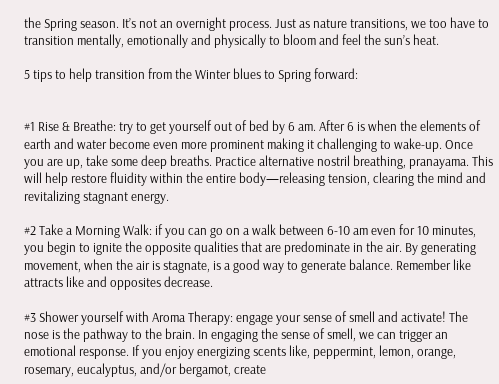the Spring season. It’s not an overnight process. Just as nature transitions, we too have to transition mentally, emotionally and physically to bloom and feel the sun’s heat.

5 tips to help transition from the Winter blues to Spring forward:


#1 Rise & Breathe: try to get yourself out of bed by 6 am. After 6 is when the elements of earth and water become even more prominent making it challenging to wake-up. Once you are up, take some deep breaths. Practice alternative nostril breathing, pranayama. This will help restore fluidity within the entire body—releasing tension, clearing the mind and revitalizing stagnant energy.

#2 Take a Morning Walk: if you can go on a walk between 6-10 am even for 10 minutes, you begin to ignite the opposite qualities that are predominate in the air. By generating movement, when the air is stagnate, is a good way to generate balance. Remember like attracts like and opposites decrease.

#3 Shower yourself with Aroma Therapy: engage your sense of smell and activate! The nose is the pathway to the brain. In engaging the sense of smell, we can trigger an emotional response. If you enjoy energizing scents like, peppermint, lemon, orange, rosemary, eucalyptus, and/or bergamot, create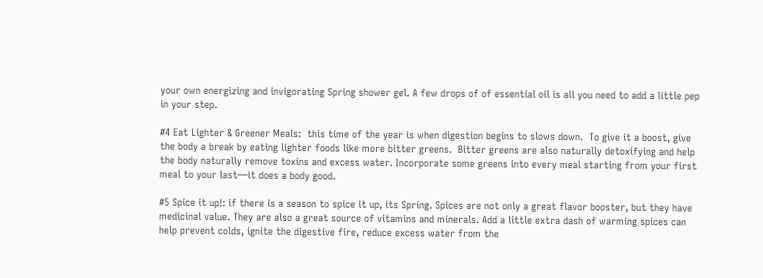your own energizing and invigorating Spring shower gel. A few drops of of essential oil is all you need to add a little pep in your step.

#4 Eat Lighter & Greener Meals:  this time of the year is when digestion begins to slows down.  To give it a boost, give the body a break by eating lighter foods like more bitter greens.  Bitter greens are also naturally detoxifying and help the body naturally remove toxins and excess water. Incorporate some greens into every meal starting from your first meal to your last—it does a body good.

#5 Spice it up!: if there is a season to spice it up, its Spring. Spices are not only a great flavor booster, but they have medicinal value. They are also a great source of vitamins and minerals. Add a little extra dash of warming spices can help prevent colds, ignite the digestive fire, reduce excess water from the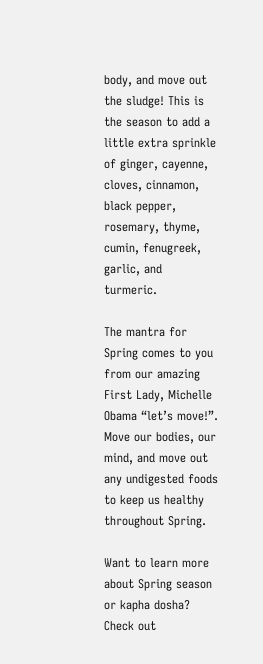body, and move out the sludge! This is the season to add a little extra sprinkle of ginger, cayenne, cloves, cinnamon, black pepper, rosemary, thyme, cumin, fenugreek, garlic, and turmeric.

The mantra for Spring comes to you from our amazing First Lady, Michelle Obama “let’s move!”. Move our bodies, our mind, and move out any undigested foods to keep us healthy throughout Spring.

Want to learn more about Spring season or kapha dosha? Check out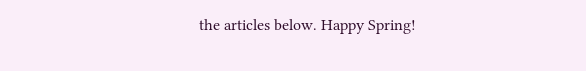the articles below. Happy Spring!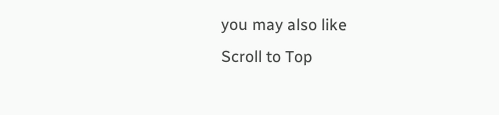you may also like
Scroll to Top